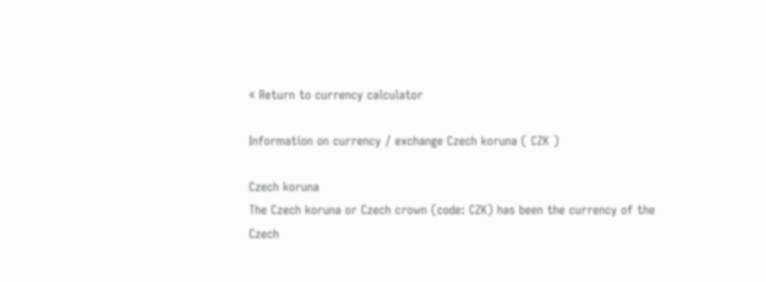« Return to currency calculator

Information on currency / exchange Czech koruna ( CZK )

Czech koruna
The Czech koruna or Czech crown (code: CZK) has been the currency of the Czech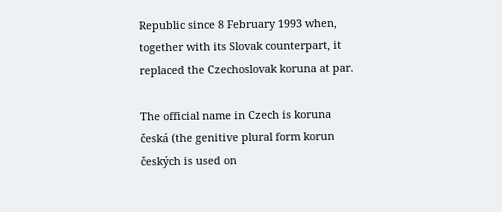Republic since 8 February 1993 when, together with its Slovak counterpart, it replaced the Czechoslovak koruna at par.

The official name in Czech is koruna česká (the genitive plural form korun českých is used on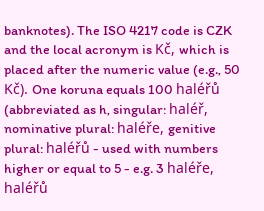banknotes). The ISO 4217 code is CZK and the local acronym is Kč, which is placed after the numeric value (e.g., 50 Kč). One koruna equals 100 haléřů (abbreviated as h, singular: haléř, nominative plural: haléře, genitive plural: haléřů - used with numbers higher or equal to 5 - e.g. 3 haléře, haléřů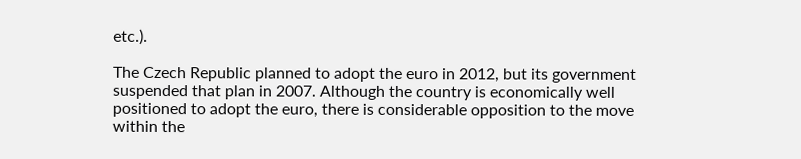etc.).

The Czech Republic planned to adopt the euro in 2012, but its government suspended that plan in 2007. Although the country is economically well positioned to adopt the euro, there is considerable opposition to the move within the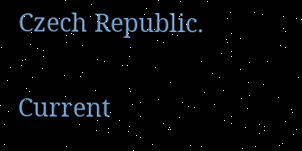Czech Republic.

Current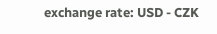exchange rate: USD - CZK